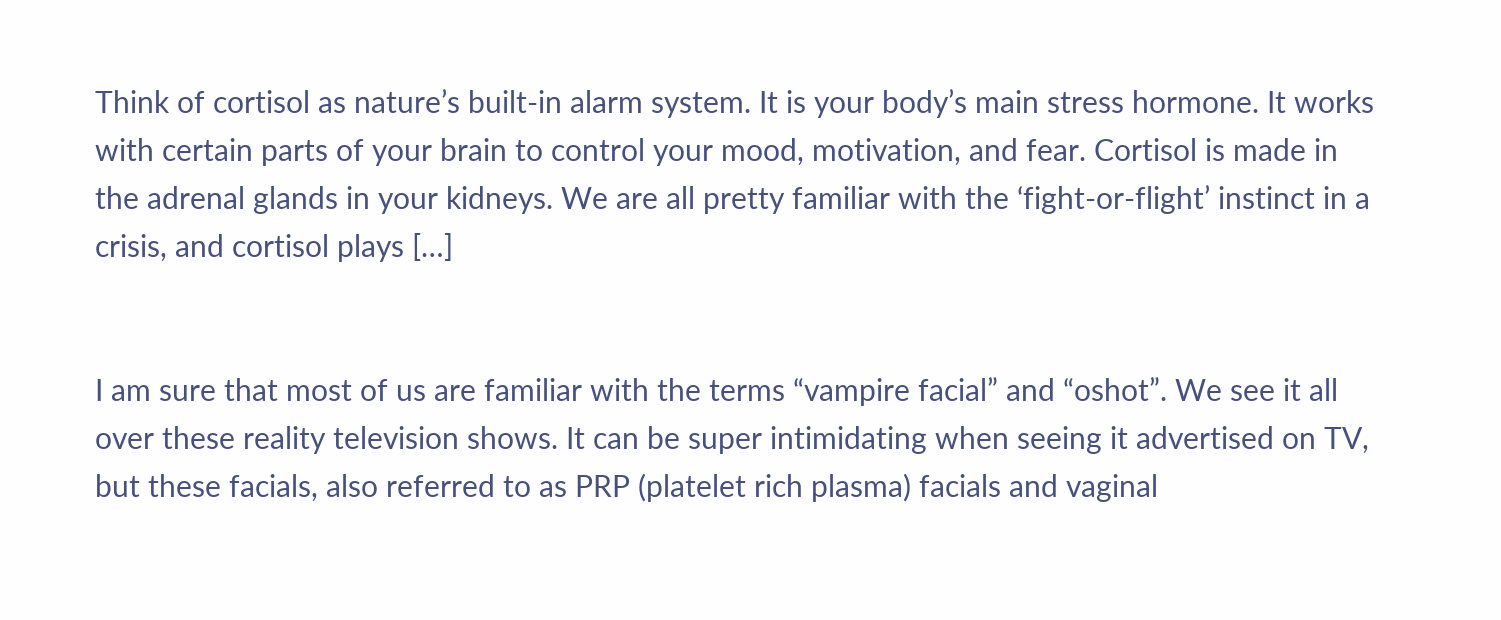Think of cortisol as nature’s built-in alarm system. It is your body’s main stress hormone. It works with certain parts of your brain to control your mood, motivation, and fear. Cortisol is made in the adrenal glands in your kidneys. We are all pretty familiar with the ‘fight-or-flight’ instinct in a crisis, and cortisol plays […]


I am sure that most of us are familiar with the terms “vampire facial” and “oshot”. We see it all over these reality television shows. It can be super intimidating when seeing it advertised on TV, but these facials, also referred to as PRP (platelet rich plasma) facials and vaginal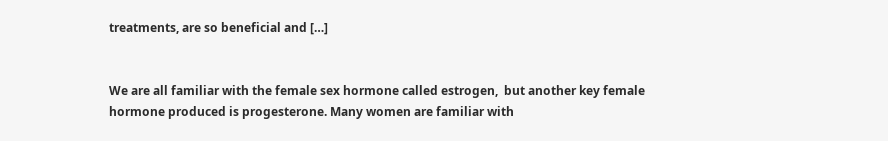treatments, are so beneficial and […]


We are all familiar with the female sex hormone called estrogen,  but another key female hormone produced is progesterone. Many women are familiar with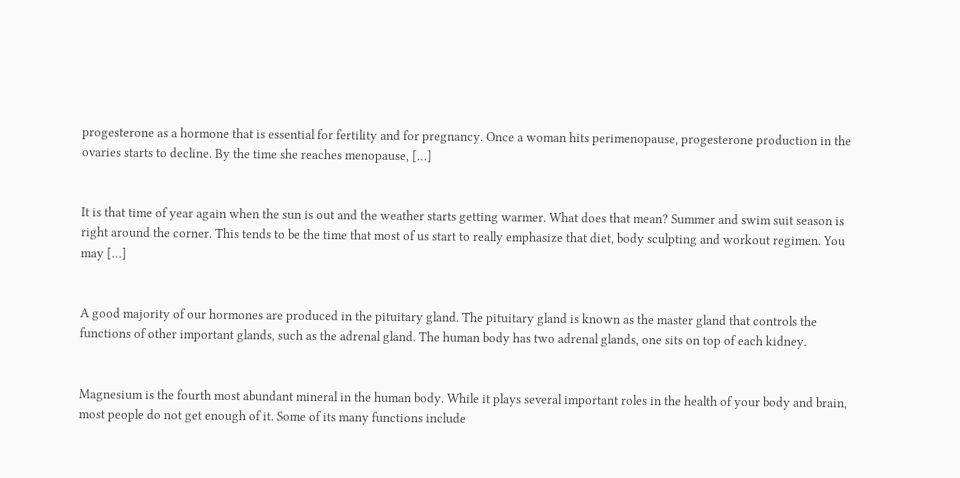progesterone as a hormone that is essential for fertility and for pregnancy. Once a woman hits perimenopause, progesterone production in the ovaries starts to decline. By the time she reaches menopause, […]


It is that time of year again when the sun is out and the weather starts getting warmer. What does that mean? Summer and swim suit season is right around the corner. This tends to be the time that most of us start to really emphasize that diet, body sculpting and workout regimen. You may […]


A good majority of our hormones are produced in the pituitary gland. The pituitary gland is known as the master gland that controls the functions of other important glands, such as the adrenal gland. The human body has two adrenal glands, one sits on top of each kidney.


Magnesium is the fourth most abundant mineral in the human body. While it plays several important roles in the health of your body and brain, most people do not get enough of it. Some of its many functions include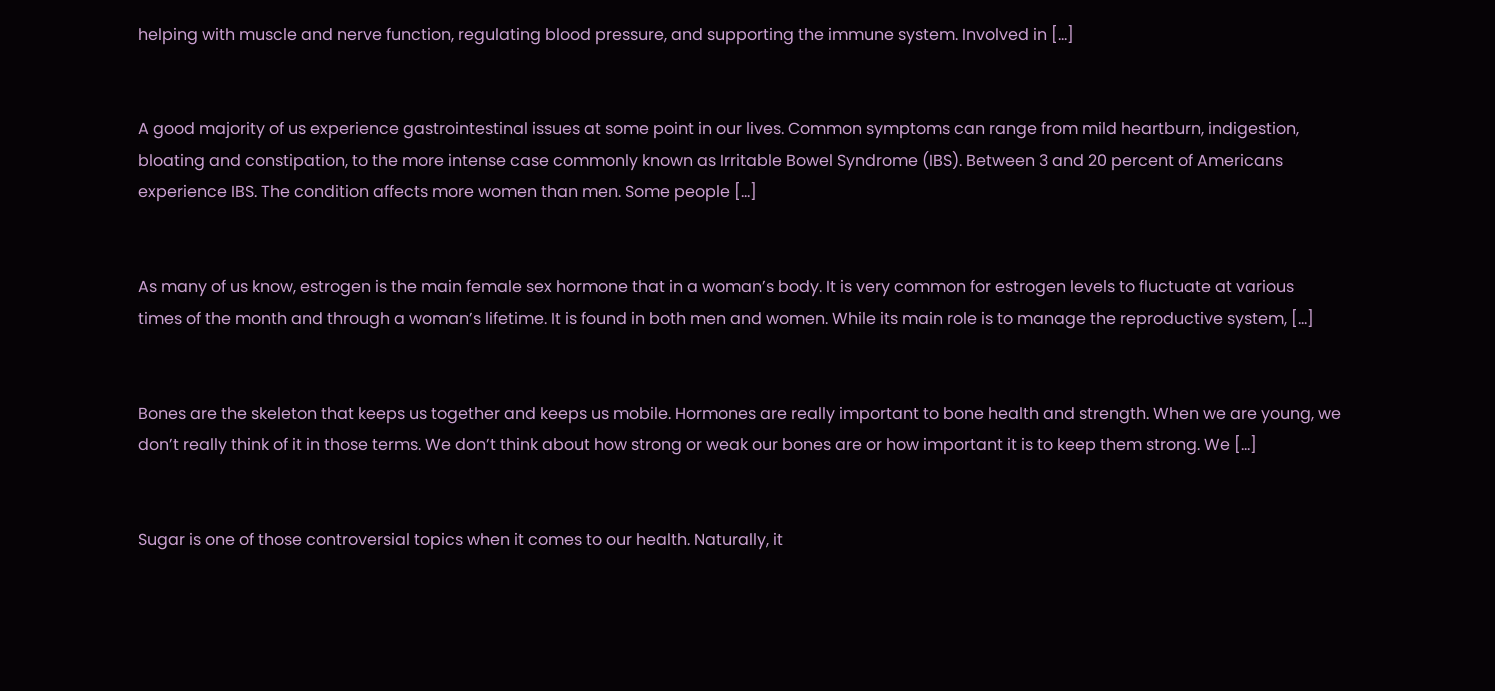helping with muscle and nerve function, regulating blood pressure, and supporting the immune system. Involved in […]


A good majority of us experience gastrointestinal issues at some point in our lives. Common symptoms can range from mild heartburn, indigestion, bloating and constipation, to the more intense case commonly known as Irritable Bowel Syndrome (IBS). Between 3 and 20 percent of Americans experience IBS. The condition affects more women than men. Some people […]


As many of us know, estrogen is the main female sex hormone that in a woman’s body. It is very common for estrogen levels to fluctuate at various times of the month and through a woman’s lifetime. It is found in both men and women. While its main role is to manage the reproductive system, […]


Bones are the skeleton that keeps us together and keeps us mobile. Hormones are really important to bone health and strength. When we are young, we don’t really think of it in those terms. We don’t think about how strong or weak our bones are or how important it is to keep them strong. We […]


Sugar is one of those controversial topics when it comes to our health. Naturally, it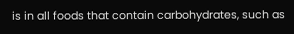is in all foods that contain carbohydrates, such as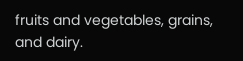fruits and vegetables, grains, and dairy.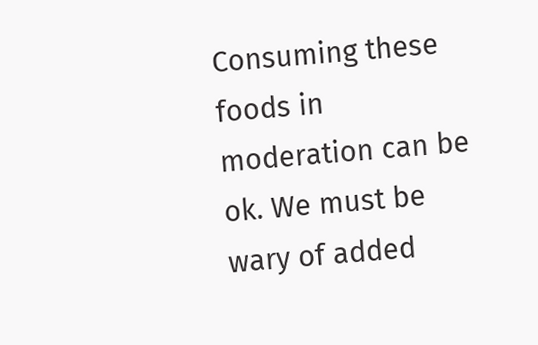Consuming these foods in moderation can be ok. We must be wary of added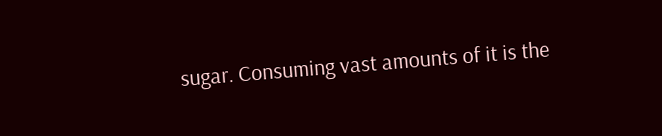sugar. Consuming vast amounts of it is the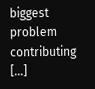biggest problem contributing […]